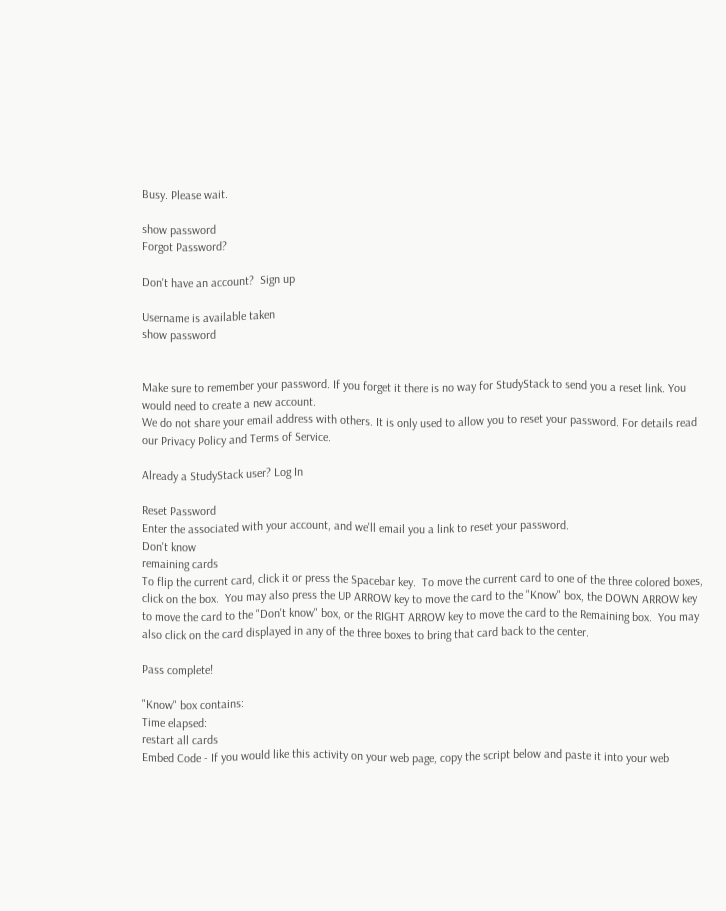Busy. Please wait.

show password
Forgot Password?

Don't have an account?  Sign up

Username is available taken
show password


Make sure to remember your password. If you forget it there is no way for StudyStack to send you a reset link. You would need to create a new account.
We do not share your email address with others. It is only used to allow you to reset your password. For details read our Privacy Policy and Terms of Service.

Already a StudyStack user? Log In

Reset Password
Enter the associated with your account, and we'll email you a link to reset your password.
Don't know
remaining cards
To flip the current card, click it or press the Spacebar key.  To move the current card to one of the three colored boxes, click on the box.  You may also press the UP ARROW key to move the card to the "Know" box, the DOWN ARROW key to move the card to the "Don't know" box, or the RIGHT ARROW key to move the card to the Remaining box.  You may also click on the card displayed in any of the three boxes to bring that card back to the center.

Pass complete!

"Know" box contains:
Time elapsed:
restart all cards
Embed Code - If you would like this activity on your web page, copy the script below and paste it into your web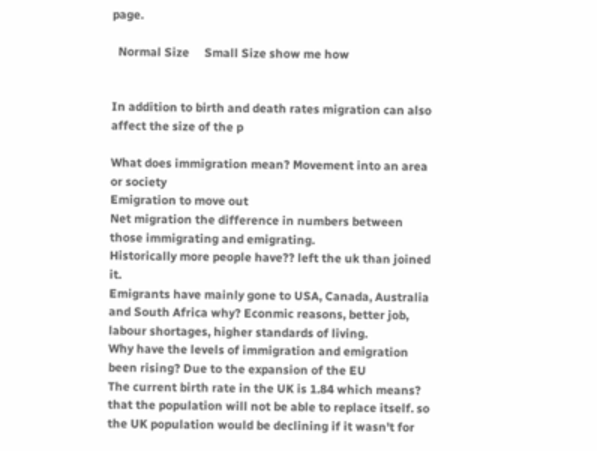page.

  Normal Size     Small Size show me how


In addition to birth and death rates migration can also affect the size of the p

What does immigration mean? Movement into an area or society
Emigration to move out
Net migration the difference in numbers between those immigrating and emigrating.
Historically more people have?? left the uk than joined it.
Emigrants have mainly gone to USA, Canada, Australia and South Africa why? Econmic reasons, better job, labour shortages, higher standards of living.
Why have the levels of immigration and emigration been rising? Due to the expansion of the EU
The current birth rate in the UK is 1.84 which means? that the population will not be able to replace itself. so the UK population would be declining if it wasn't for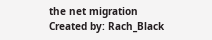the net migration
Created by: Rach_Black